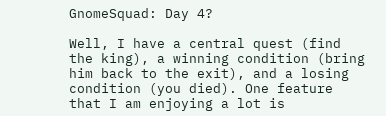GnomeSquad: Day 4?

Well, I have a central quest (find the king), a winning condition (bring him back to the exit), and a losing condition (you died). One feature that I am enjoying a lot is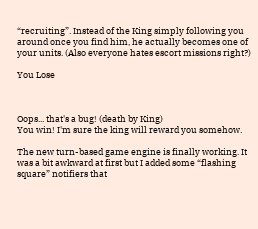“recruiting”. Instead of the King simply following you around once you find him, he actually becomes one of your units. (Also everyone hates escort missions right?)

You Lose



Oops... that's a bug! (death by King)
You win! I'm sure the king will reward you somehow.

The new turn-based game engine is finally working. It was a bit awkward at first but I added some “flashing square” notifiers that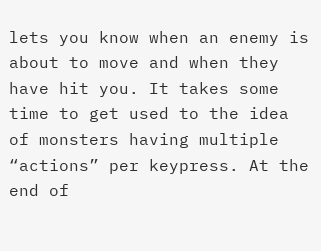lets you know when an enemy is about to move and when they have hit you. It takes some time to get used to the idea of monsters having multiple “actions” per keypress. At the end of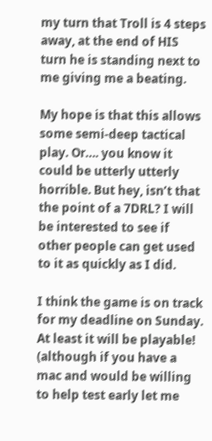my turn that Troll is 4 steps away, at the end of HIS turn he is standing next to me giving me a beating.

My hope is that this allows some semi-deep tactical play. Or…. you know it could be utterly utterly horrible. But hey, isn’t that the point of a 7DRL? I will be interested to see if other people can get used to it as quickly as I did.

I think the game is on track for my deadline on Sunday. At least it will be playable! (although if you have a mac and would be willing to help test early let me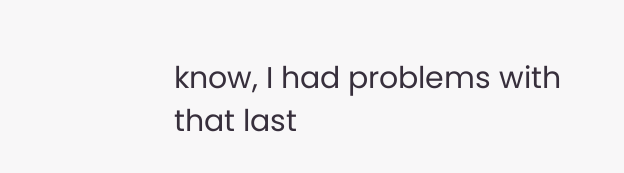know, I had problems with that last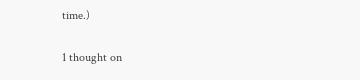time.)

1 thought on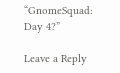“GnomeSquad: Day 4?”

Leave a Reply